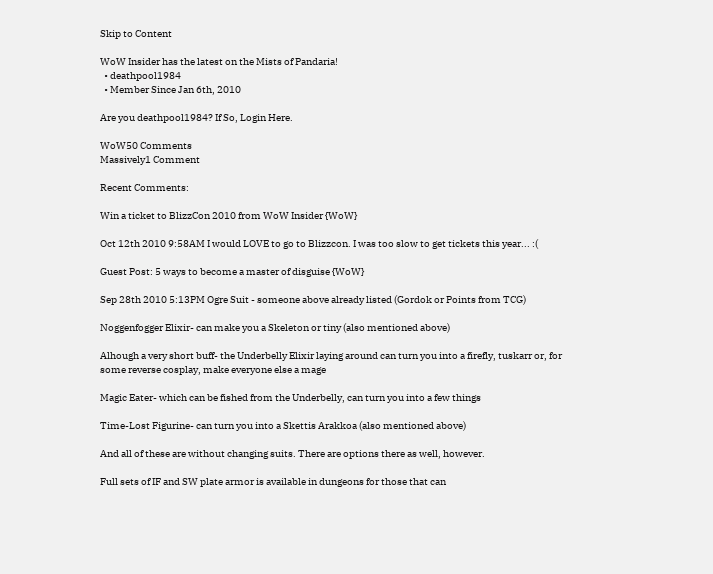Skip to Content

WoW Insider has the latest on the Mists of Pandaria!
  • deathpool1984
  • Member Since Jan 6th, 2010

Are you deathpool1984? If So, Login Here.

WoW50 Comments
Massively1 Comment

Recent Comments:

Win a ticket to BlizzCon 2010 from WoW Insider {WoW}

Oct 12th 2010 9:58AM I would LOVE to go to Blizzcon. I was too slow to get tickets this year... :(

Guest Post: 5 ways to become a master of disguise {WoW}

Sep 28th 2010 5:13PM Ogre Suit - someone above already listed (Gordok or Points from TCG)

Noggenfogger Elixir- can make you a Skeleton or tiny (also mentioned above)

Alhough a very short buff- the Underbelly Elixir laying around can turn you into a firefly, tuskarr or, for some reverse cosplay, make everyone else a mage

Magic Eater- which can be fished from the Underbelly, can turn you into a few things

Time-Lost Figurine- can turn you into a Skettis Arakkoa (also mentioned above)

And all of these are without changing suits. There are options there as well, however.

Full sets of IF and SW plate armor is available in dungeons for those that can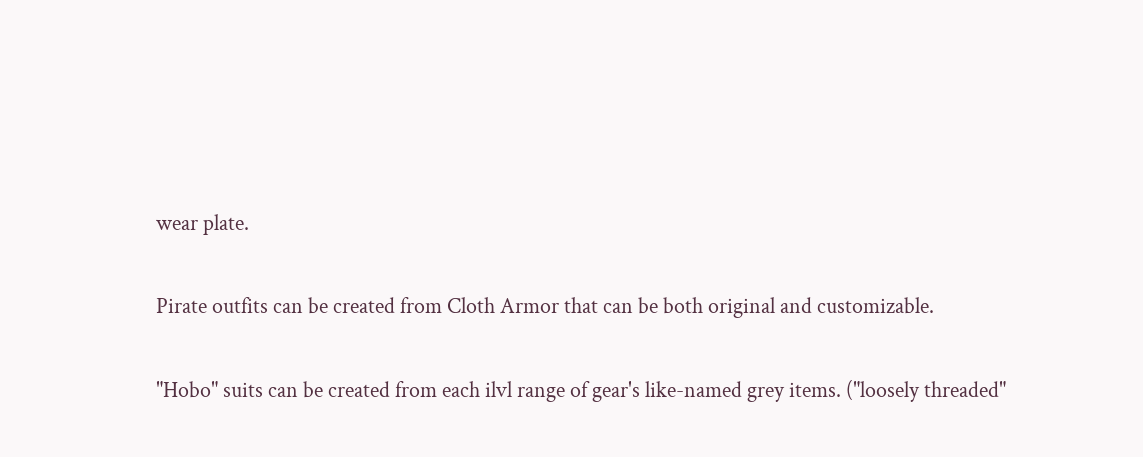wear plate.

Pirate outfits can be created from Cloth Armor that can be both original and customizable.

"Hobo" suits can be created from each ilvl range of gear's like-named grey items. ("loosely threaded"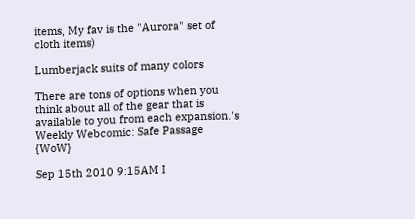items, My fav is the "Aurora" set of cloth items)

Lumberjack suits of many colors

There are tons of options when you think about all of the gear that is available to you from each expansion.'s Weekly Webcomic: Safe Passage {WoW}

Sep 15th 2010 9:15AM I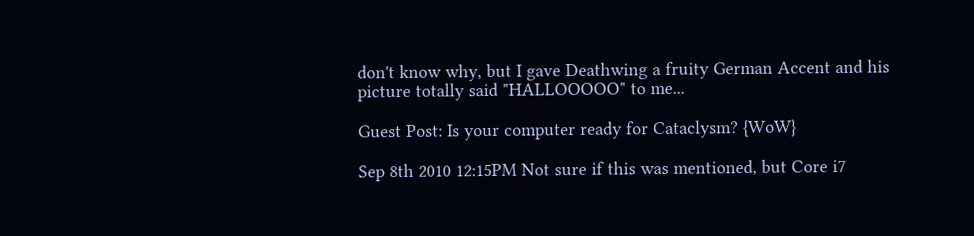don't know why, but I gave Deathwing a fruity German Accent and his picture totally said "HALLOOOOO" to me...

Guest Post: Is your computer ready for Cataclysm? {WoW}

Sep 8th 2010 12:15PM Not sure if this was mentioned, but Core i7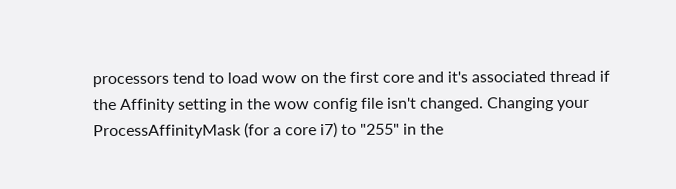processors tend to load wow on the first core and it's associated thread if the Affinity setting in the wow config file isn't changed. Changing your ProcessAffinityMask (for a core i7) to "255" in the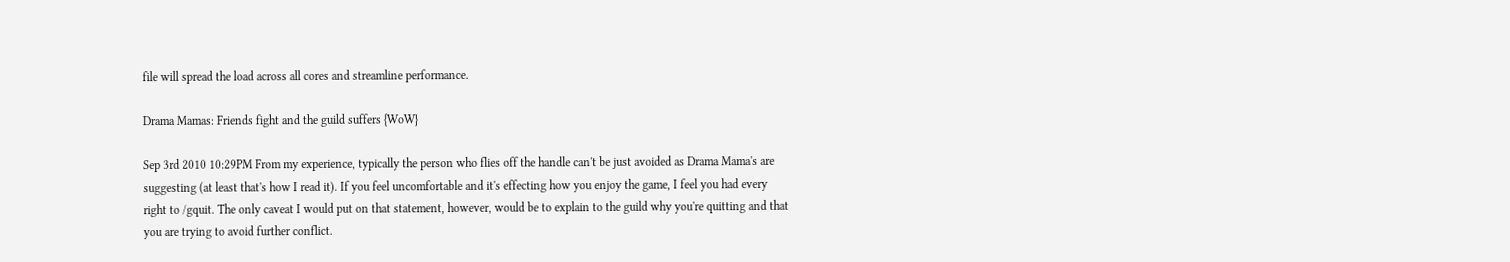file will spread the load across all cores and streamline performance.

Drama Mamas: Friends fight and the guild suffers {WoW}

Sep 3rd 2010 10:29PM From my experience, typically the person who flies off the handle can't be just avoided as Drama Mama's are suggesting (at least that's how I read it). If you feel uncomfortable and it's effecting how you enjoy the game, I feel you had every right to /gquit. The only caveat I would put on that statement, however, would be to explain to the guild why you're quitting and that you are trying to avoid further conflict.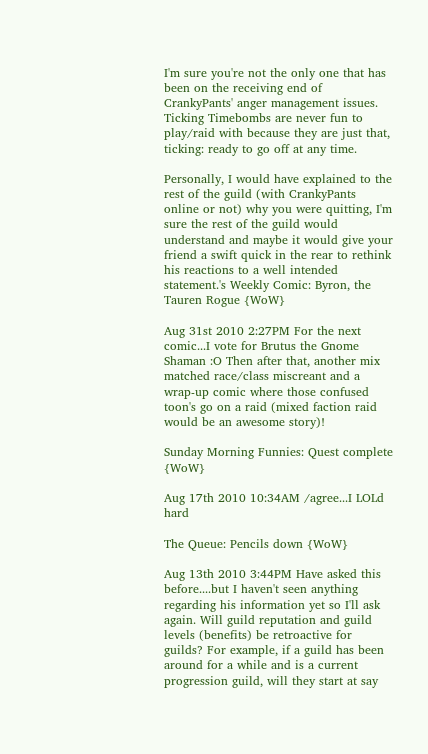I'm sure you're not the only one that has been on the receiving end of CrankyPants' anger management issues. Ticking Timebombs are never fun to play/raid with because they are just that, ticking: ready to go off at any time.

Personally, I would have explained to the rest of the guild (with CrankyPants online or not) why you were quitting, I'm sure the rest of the guild would understand and maybe it would give your friend a swift quick in the rear to rethink his reactions to a well intended statement.'s Weekly Comic: Byron, the Tauren Rogue {WoW}

Aug 31st 2010 2:27PM For the next comic...I vote for Brutus the Gnome Shaman :O Then after that, another mix matched race/class miscreant and a wrap-up comic where those confused toon's go on a raid (mixed faction raid would be an awesome story)!

Sunday Morning Funnies: Quest complete {WoW}

Aug 17th 2010 10:34AM /agree...I LOLd hard

The Queue: Pencils down {WoW}

Aug 13th 2010 3:44PM Have asked this before....but I haven't seen anything regarding his information yet so I'll ask again. Will guild reputation and guild levels (benefits) be retroactive for guilds? For example, if a guild has been around for a while and is a current progression guild, will they start at say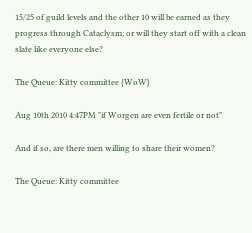15/25 of guild levels and the other 10 will be earned as they progress through Cataclysm; or will they start off with a clean slate like everyone else?

The Queue: Kitty committee {WoW}

Aug 10th 2010 4:47PM "if Worgen are even fertile or not"

And if so, are there men willing to share their women?

The Queue: Kitty committee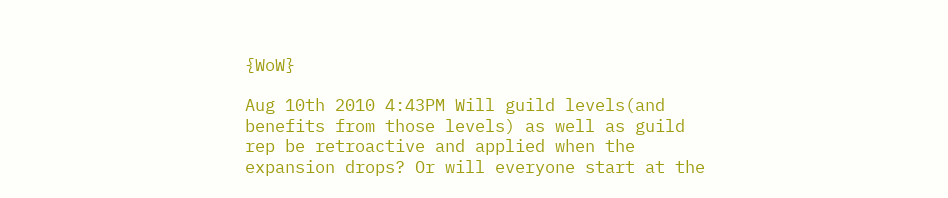{WoW}

Aug 10th 2010 4:43PM Will guild levels(and benefits from those levels) as well as guild rep be retroactive and applied when the expansion drops? Or will everyone start at the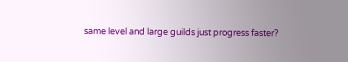same level and large guilds just progress faster?